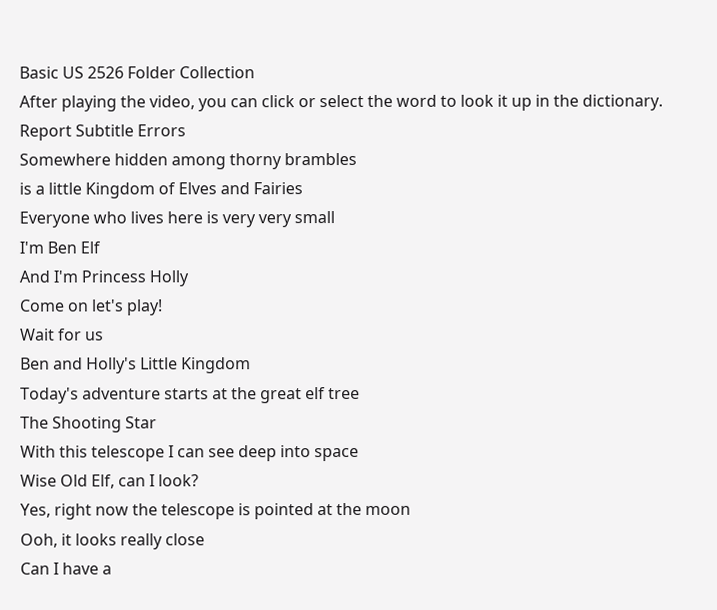Basic US 2526 Folder Collection
After playing the video, you can click or select the word to look it up in the dictionary.
Report Subtitle Errors
Somewhere hidden among thorny brambles
is a little Kingdom of Elves and Fairies
Everyone who lives here is very very small
I'm Ben Elf
And I'm Princess Holly
Come on let's play!
Wait for us
Ben and Holly's Little Kingdom
Today's adventure starts at the great elf tree
The Shooting Star
With this telescope I can see deep into space
Wise Old Elf, can I look?
Yes, right now the telescope is pointed at the moon
Ooh, it looks really close
Can I have a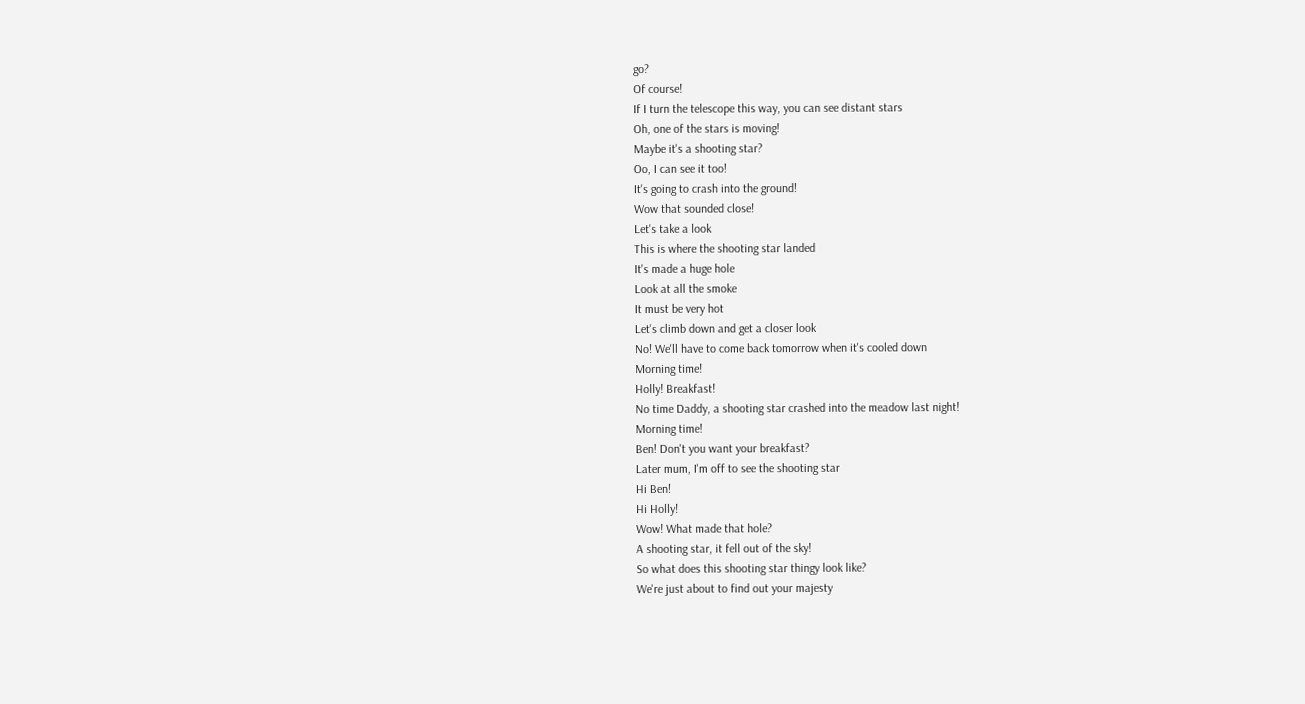go?
Of course!
If I turn the telescope this way, you can see distant stars
Oh, one of the stars is moving!
Maybe it's a shooting star?
Oo, I can see it too!
It's going to crash into the ground!
Wow that sounded close!
Let's take a look
This is where the shooting star landed
It's made a huge hole
Look at all the smoke
It must be very hot
Let's climb down and get a closer look
No! We'll have to come back tomorrow when it's cooled down
Morning time!
Holly! Breakfast!
No time Daddy, a shooting star crashed into the meadow last night!
Morning time!
Ben! Don't you want your breakfast?
Later mum, I'm off to see the shooting star
Hi Ben!
Hi Holly!
Wow! What made that hole?
A shooting star, it fell out of the sky!
So what does this shooting star thingy look like?
We're just about to find out your majesty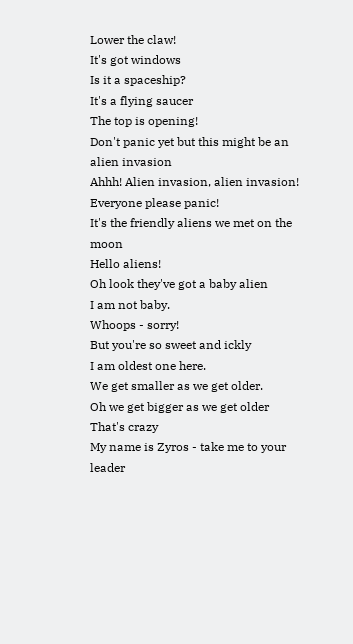Lower the claw!
It's got windows
Is it a spaceship?
It's a flying saucer
The top is opening!
Don't panic yet but this might be an alien invasion
Ahhh! Alien invasion, alien invasion!
Everyone please panic!
It's the friendly aliens we met on the moon
Hello aliens!
Oh look they've got a baby alien
I am not baby.
Whoops - sorry!
But you're so sweet and ickly
I am oldest one here.
We get smaller as we get older.
Oh we get bigger as we get older
That's crazy
My name is Zyros - take me to your leader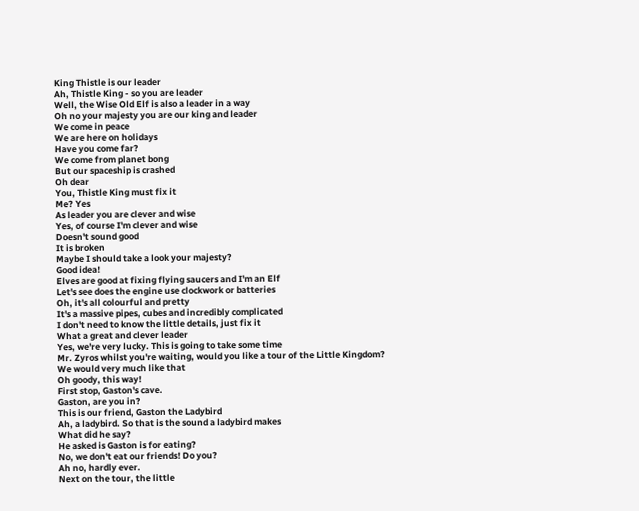King Thistle is our leader
Ah, Thistle King - so you are leader
Well, the Wise Old Elf is also a leader in a way
Oh no your majesty you are our king and leader
We come in peace
We are here on holidays
Have you come far?
We come from planet bong
But our spaceship is crashed
Oh dear
You, Thistle King must fix it
Me? Yes
As leader you are clever and wise
Yes, of course I'm clever and wise
Doesn't sound good
It is broken
Maybe I should take a look your majesty?
Good idea!
Elves are good at fixing flying saucers and I'm an Elf
Let's see does the engine use clockwork or batteries
Oh, it's all colourful and pretty
It's a massive pipes, cubes and incredibly complicated
I don't need to know the little details, just fix it
What a great and clever leader
Yes, we're very lucky. This is going to take some time
Mr. Zyros whilst you're waiting, would you like a tour of the Little Kingdom?
We would very much like that
Oh goody, this way!
First stop, Gaston's cave.
Gaston, are you in?
This is our friend, Gaston the Ladybird
Ah, a ladybird. So that is the sound a ladybird makes
What did he say?
He asked is Gaston is for eating?
No, we don't eat our friends! Do you?
Ah no, hardly ever.
Next on the tour, the little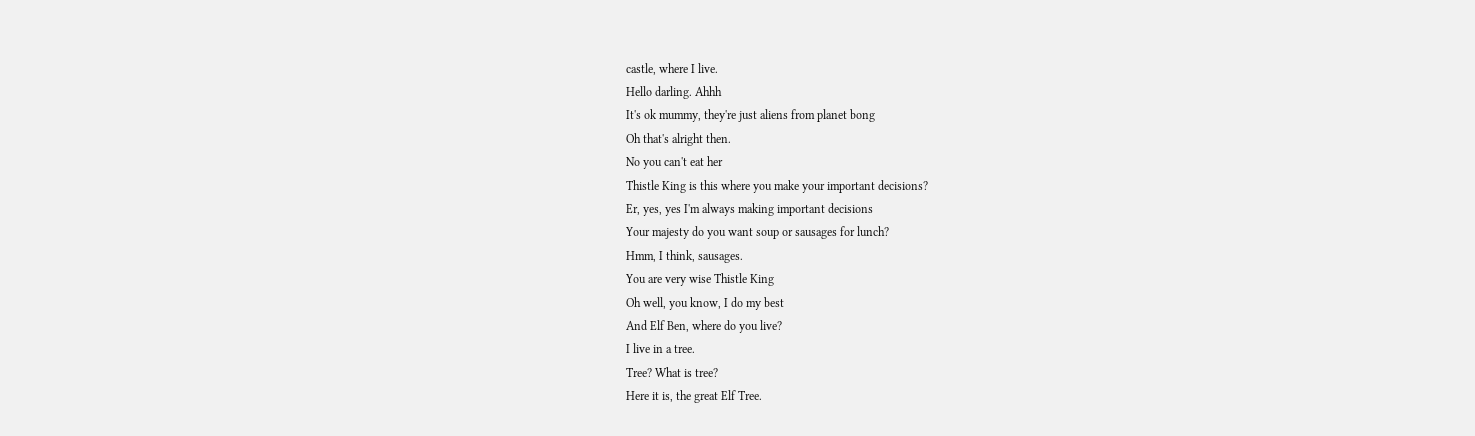castle, where I live.
Hello darling. Ahhh
It's ok mummy, they're just aliens from planet bong
Oh that's alright then.
No you can't eat her
Thistle King is this where you make your important decisions?
Er, yes, yes I'm always making important decisions
Your majesty do you want soup or sausages for lunch?
Hmm, I think, sausages.
You are very wise Thistle King
Oh well, you know, I do my best
And Elf Ben, where do you live?
I live in a tree.
Tree? What is tree?
Here it is, the great Elf Tree.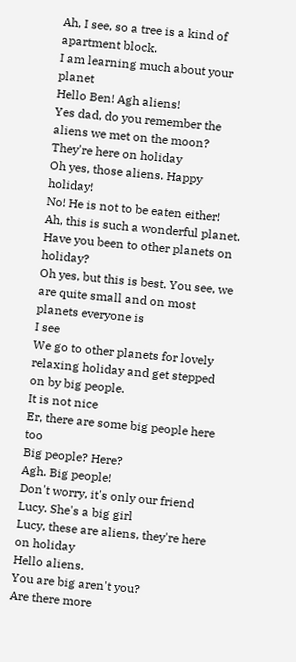Ah, I see, so a tree is a kind of apartment block.
I am learning much about your planet
Hello Ben! Agh aliens!
Yes dad, do you remember the aliens we met on the moon? They're here on holiday
Oh yes, those aliens. Happy holiday!
No! He is not to be eaten either!
Ah, this is such a wonderful planet. Have you been to other planets on holiday?
Oh yes, but this is best. You see, we are quite small and on most planets everyone is
I see
We go to other planets for lovely relaxing holiday and get stepped on by big people.
It is not nice
Er, there are some big people here too
Big people? Here?
Agh. Big people!
Don't worry, it's only our friend Lucy. She's a big girl
Lucy, these are aliens, they're here on holiday
Hello aliens.
You are big aren't you?
Are there more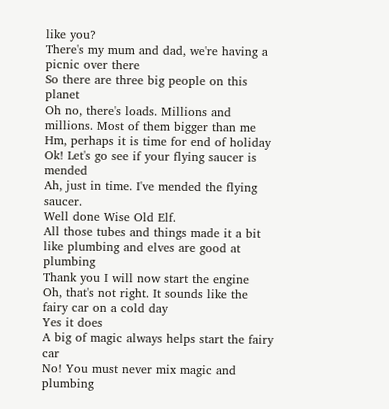like you?
There's my mum and dad, we're having a picnic over there
So there are three big people on this planet
Oh no, there's loads. Millions and millions. Most of them bigger than me
Hm, perhaps it is time for end of holiday
Ok! Let's go see if your flying saucer is mended
Ah, just in time. I've mended the flying saucer.
Well done Wise Old Elf.
All those tubes and things made it a bit like plumbing and elves are good at plumbing
Thank you I will now start the engine
Oh, that's not right. It sounds like the fairy car on a cold day
Yes it does
A big of magic always helps start the fairy car
No! You must never mix magic and plumbing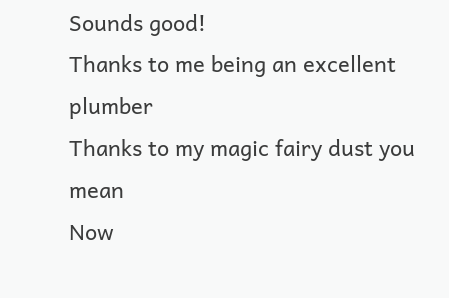Sounds good!
Thanks to me being an excellent plumber
Thanks to my magic fairy dust you mean
Now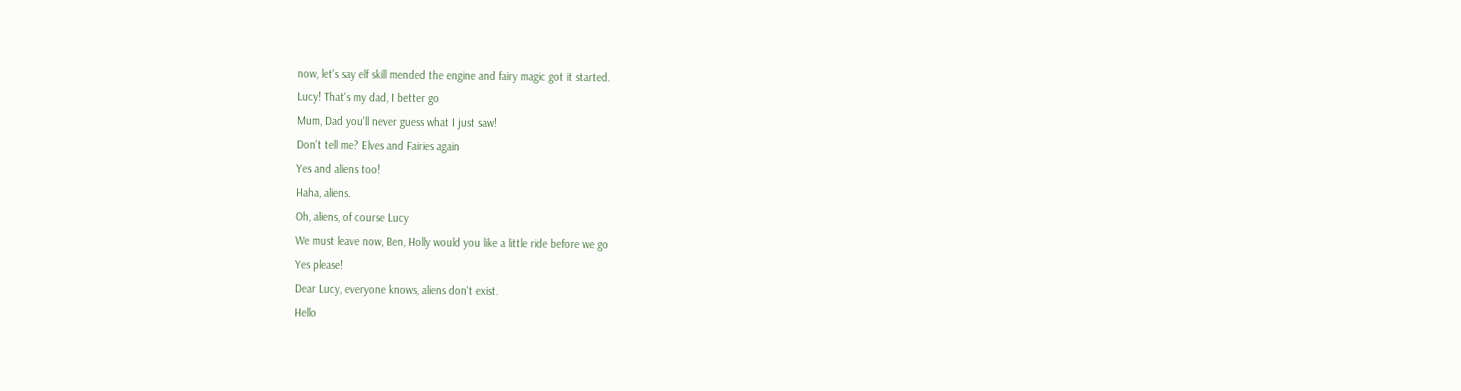now, let's say elf skill mended the engine and fairy magic got it started.
Lucy! That's my dad, I better go
Mum, Dad you'll never guess what I just saw!
Don't tell me? Elves and Fairies again
Yes and aliens too!
Haha, aliens.
Oh, aliens, of course Lucy
We must leave now, Ben, Holly would you like a little ride before we go
Yes please!
Dear Lucy, everyone knows, aliens don't exist.
Hello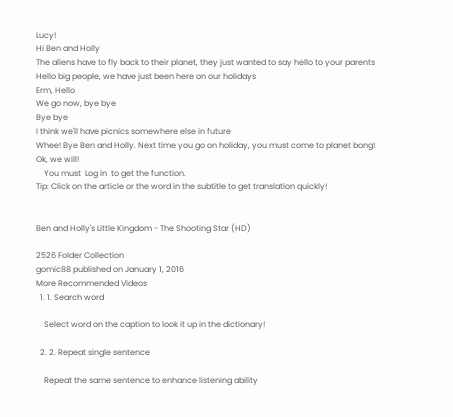Lucy!
Hi Ben and Holly
The aliens have to fly back to their planet, they just wanted to say hello to your parents
Hello big people, we have just been here on our holidays
Erm, Hello
We go now, bye bye
Bye bye
I think we'll have picnics somewhere else in future
Whee! Bye Ben and Holly. Next time you go on holiday, you must come to planet bong!
Ok, we will!
    You must  Log in  to get the function.
Tip: Click on the article or the word in the subtitle to get translation quickly!


Ben and Holly's Little Kingdom - The Shooting Star (HD)

2526 Folder Collection
gomic88 published on January 1, 2016
More Recommended Videos
  1. 1. Search word

    Select word on the caption to look it up in the dictionary!

  2. 2. Repeat single sentence

    Repeat the same sentence to enhance listening ability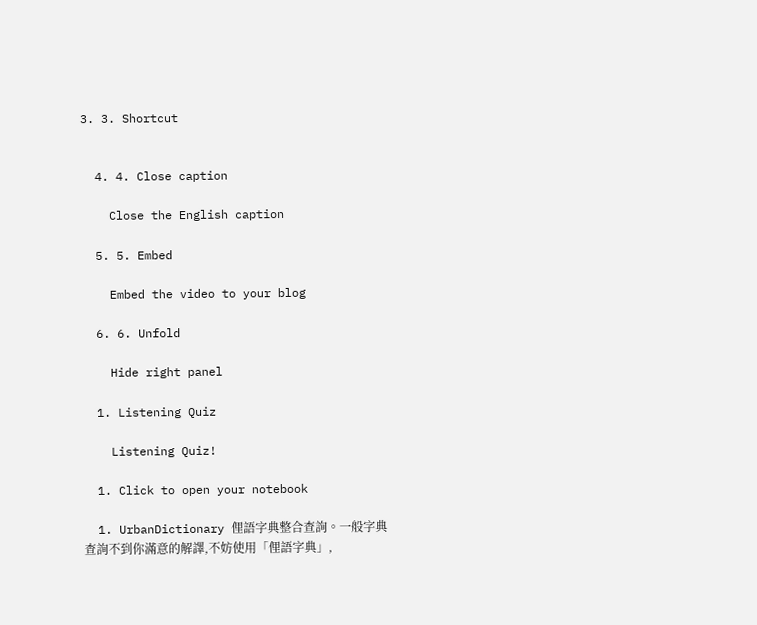3. 3. Shortcut


  4. 4. Close caption

    Close the English caption

  5. 5. Embed

    Embed the video to your blog

  6. 6. Unfold

    Hide right panel

  1. Listening Quiz

    Listening Quiz!

  1. Click to open your notebook

  1. UrbanDictionary 俚語字典整合查詢。一般字典查詢不到你滿意的解譯,不妨使用「俚語字典」,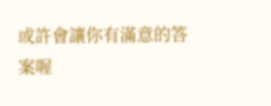或許會讓你有滿意的答案喔